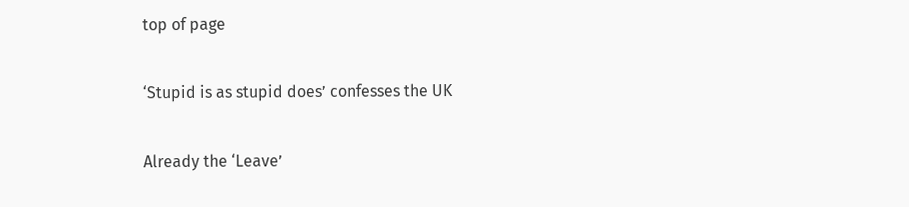top of page

‘Stupid is as stupid does’ confesses the UK

Already the ‘Leave’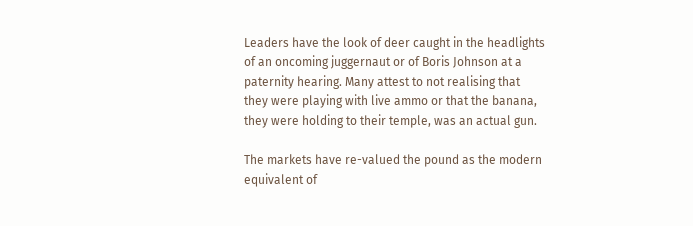Leaders have the look of deer caught in the headlights of an oncoming juggernaut or of Boris Johnson at a paternity hearing. Many attest to not realising that they were playing with live ammo or that the banana, they were holding to their temple, was an actual gun.

The markets have re-valued the pound as the modern equivalent of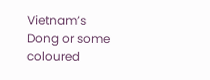Vietnam’s Dong or some coloured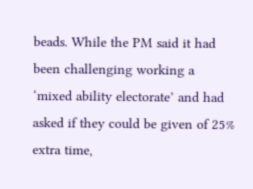beads. While the PM said it had been challenging working a ‘mixed ability electorate’ and had asked if they could be given of 25% extra time,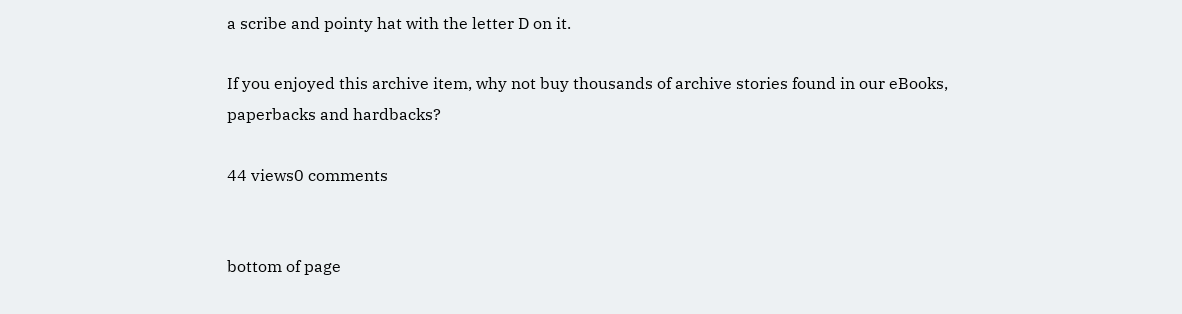a scribe and pointy hat with the letter D on it.

If you enjoyed this archive item, why not buy thousands of archive stories found in our eBooks, paperbacks and hardbacks?

44 views0 comments


bottom of page